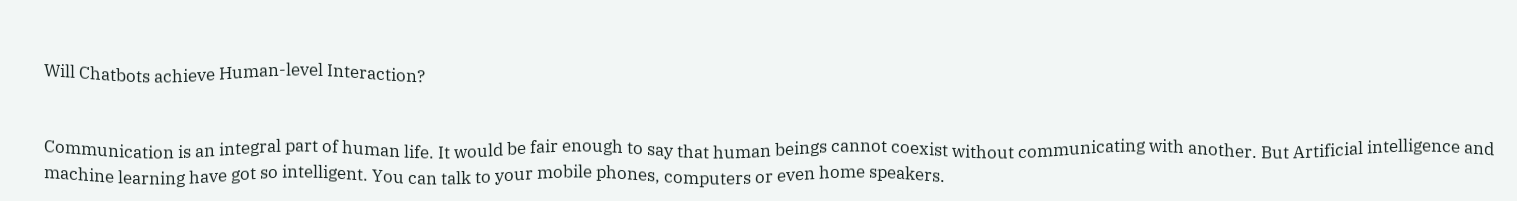Will Chatbots achieve Human-level Interaction?


Communication is an integral part of human life. It would be fair enough to say that human beings cannot coexist without communicating with another. But Artificial intelligence and machine learning have got so intelligent. You can talk to your mobile phones, computers or even home speakers.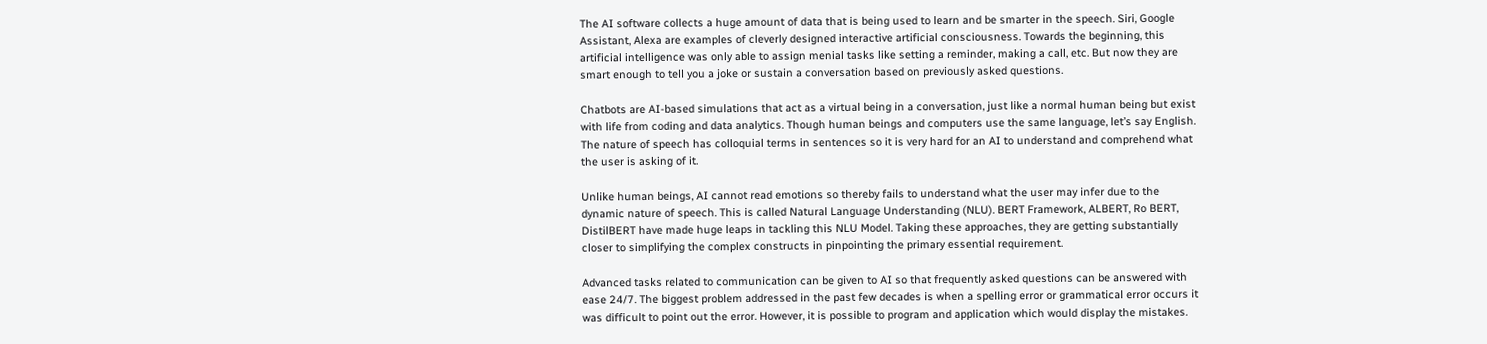The AI software collects a huge amount of data that is being used to learn and be smarter in the speech. Siri, Google Assistant, Alexa are examples of cleverly designed interactive artificial consciousness. Towards the beginning, this artificial intelligence was only able to assign menial tasks like setting a reminder, making a call, etc. But now they are smart enough to tell you a joke or sustain a conversation based on previously asked questions.

Chatbots are AI-based simulations that act as a virtual being in a conversation, just like a normal human being but exist with life from coding and data analytics. Though human beings and computers use the same language, let’s say English. The nature of speech has colloquial terms in sentences so it is very hard for an AI to understand and comprehend what the user is asking of it.

Unlike human beings, AI cannot read emotions so thereby fails to understand what the user may infer due to the dynamic nature of speech. This is called Natural Language Understanding (NLU). BERT Framework, ALBERT, Ro BERT, DistilBERT have made huge leaps in tackling this NLU Model. Taking these approaches, they are getting substantially closer to simplifying the complex constructs in pinpointing the primary essential requirement.

Advanced tasks related to communication can be given to AI so that frequently asked questions can be answered with ease 24/7. The biggest problem addressed in the past few decades is when a spelling error or grammatical error occurs it was difficult to point out the error. However, it is possible to program and application which would display the mistakes.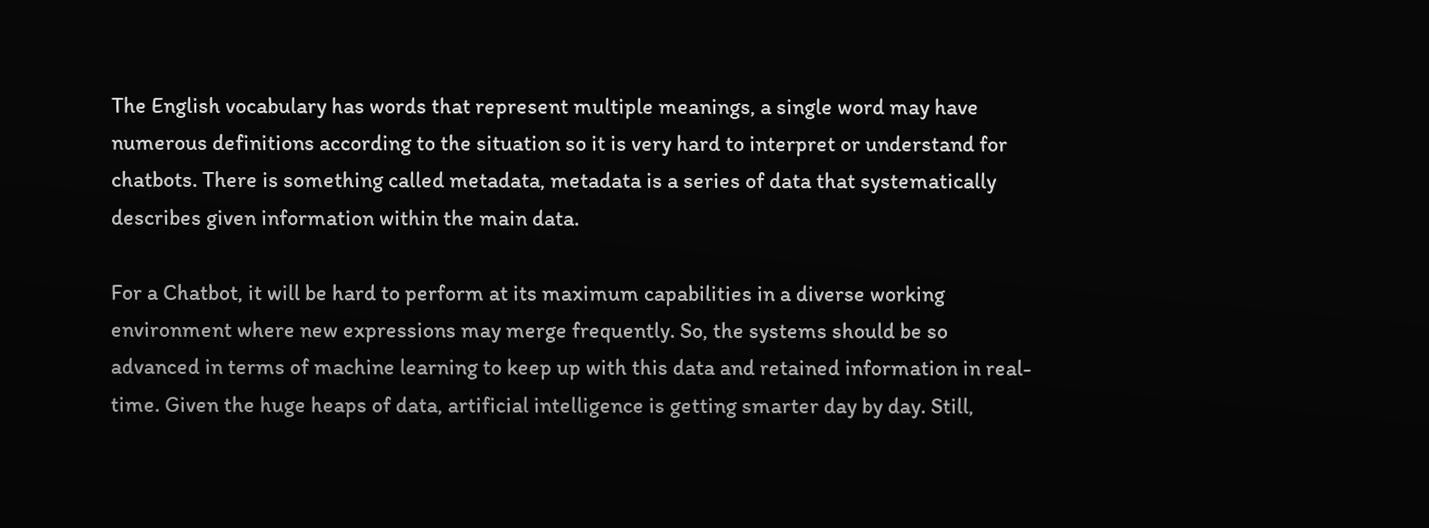The English vocabulary has words that represent multiple meanings, a single word may have numerous definitions according to the situation so it is very hard to interpret or understand for chatbots. There is something called metadata, metadata is a series of data that systematically describes given information within the main data.

For a Chatbot, it will be hard to perform at its maximum capabilities in a diverse working environment where new expressions may merge frequently. So, the systems should be so advanced in terms of machine learning to keep up with this data and retained information in real-time. Given the huge heaps of data, artificial intelligence is getting smarter day by day. Still,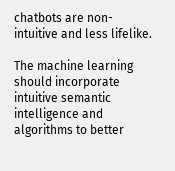chatbots are non-intuitive and less lifelike.

The machine learning should incorporate intuitive semantic intelligence and algorithms to better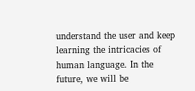understand the user and keep learning the intricacies of human language. In the future, we will be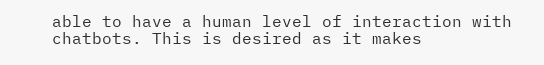able to have a human level of interaction with chatbots. This is desired as it makes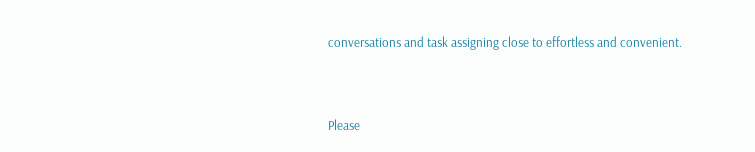conversations and task assigning close to effortless and convenient.


Please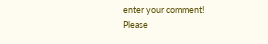enter your comment!
Please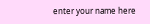enter your name here